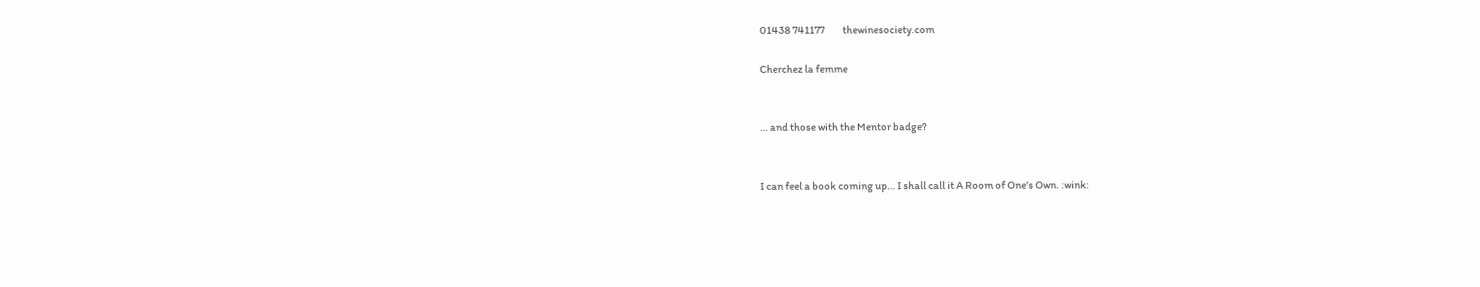01438 741177         thewinesociety.com

Cherchez la femme


… and those with the Mentor badge?


I can feel a book coming up… I shall call it A Room of One’s Own. :wink: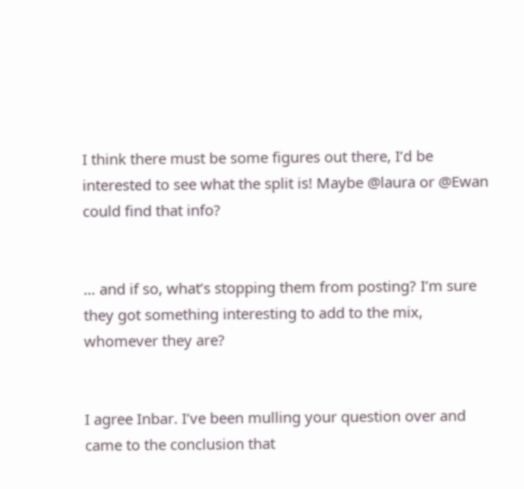I think there must be some figures out there, I’d be interested to see what the split is! Maybe @laura or @Ewan could find that info?


… and if so, what’s stopping them from posting? I’m sure they got something interesting to add to the mix, whomever they are?


I agree Inbar. I’ve been mulling your question over and came to the conclusion that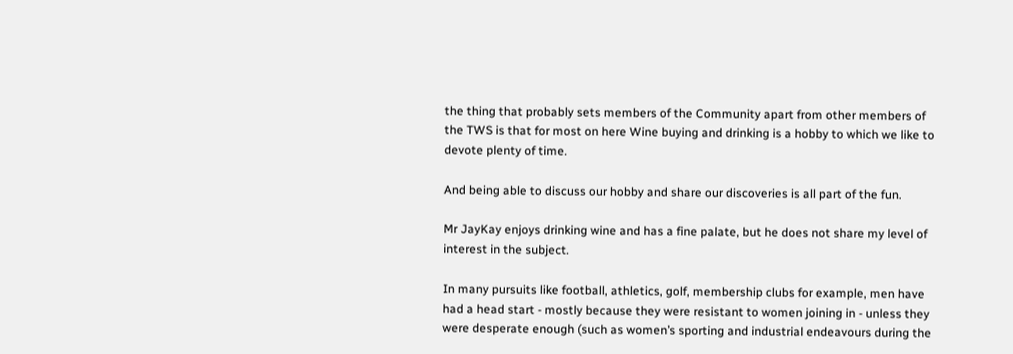the thing that probably sets members of the Community apart from other members of the TWS is that for most on here Wine buying and drinking is a hobby to which we like to devote plenty of time.

And being able to discuss our hobby and share our discoveries is all part of the fun.

Mr JayKay enjoys drinking wine and has a fine palate, but he does not share my level of interest in the subject.

In many pursuits like football, athletics, golf, membership clubs for example, men have had a head start - mostly because they were resistant to women joining in - unless they were desperate enough (such as women’s sporting and industrial endeavours during the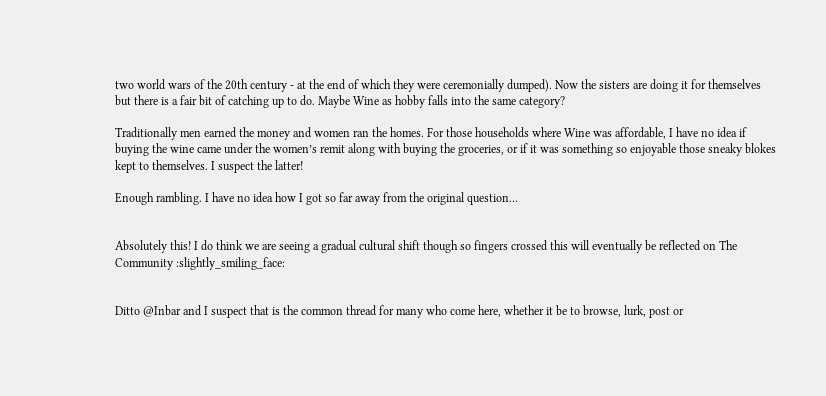two world wars of the 20th century - at the end of which they were ceremonially dumped). Now the sisters are doing it for themselves but there is a fair bit of catching up to do. Maybe Wine as hobby falls into the same category?

Traditionally men earned the money and women ran the homes. For those households where Wine was affordable, I have no idea if buying the wine came under the women’s remit along with buying the groceries, or if it was something so enjoyable those sneaky blokes kept to themselves. I suspect the latter!

Enough rambling. I have no idea how I got so far away from the original question…


Absolutely this! I do think we are seeing a gradual cultural shift though so fingers crossed this will eventually be reflected on The Community :slightly_smiling_face:


Ditto @Inbar and I suspect that is the common thread for many who come here, whether it be to browse, lurk, post or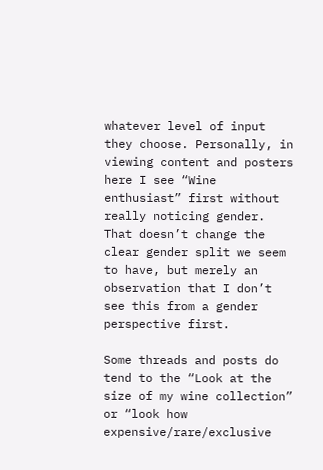whatever level of input they choose. Personally, in viewing content and posters here I see “Wine enthusiast” first without really noticing gender. That doesn’t change the clear gender split we seem to have, but merely an observation that I don’t see this from a gender perspective first.

Some threads and posts do tend to the “Look at the size of my wine collection” or “look how expensive/rare/exclusive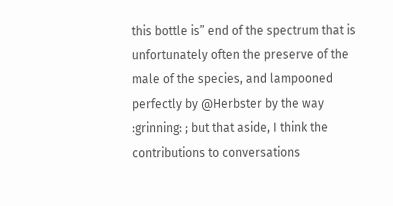this bottle is” end of the spectrum that is unfortunately often the preserve of the male of the species, and lampooned perfectly by @Herbster by the way :grinning: ; but that aside, I think the contributions to conversations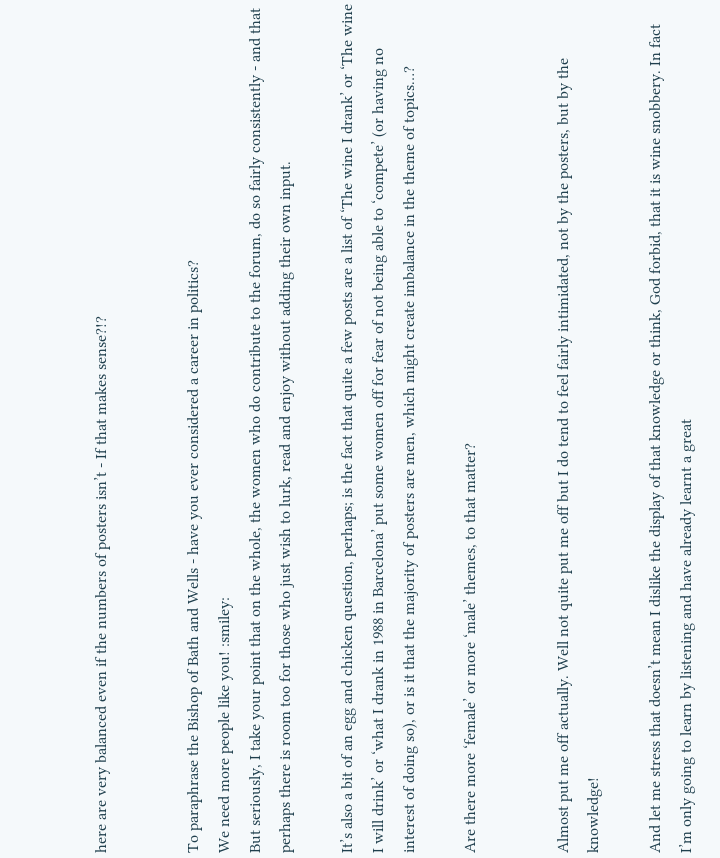here are very balanced even if the numbers of posters isn’t - If that makes sense?!?


To paraphrase the Bishop of Bath and Wells - have you ever considered a career in politics?
We need more people like you! :smiley:
But seriously, I take your point that on the whole, the women who do contribute to the forum, do so fairly consistently - and that perhaps there is room too for those who just wish to lurk, read and enjoy without adding their own input.

It’s also a bit of an egg and chicken question, perhaps; is the fact that quite a few posts are a list of ‘The wine I drank’ or ‘The wine I will drink’ or ‘what I drank in 1988 in Barcelona’ put some women off for fear of not being able to ‘compete’ (or having no interest of doing so), or is it that the majority of posters are men, which might create imbalance in the theme of topics…?

Are there more ‘female’ or more ‘male’ themes, to that matter?


Almost put me off actually. Well not quite put me off but I do tend to feel fairly intimidated, not by the posters, but by the knowledge!

And let me stress that doesn’t mean I dislike the display of that knowledge or think, God forbid, that it is wine snobbery. In fact I’m only going to learn by listening and have already learnt a great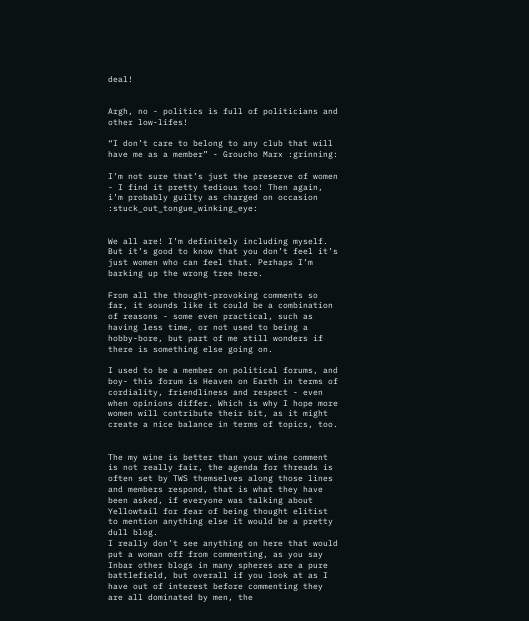deal!


Argh, no - politics is full of politicians and other low-lifes!

“I don’t care to belong to any club that will have me as a member” - Groucho Marx :grinning:

I’m not sure that’s just the preserve of women - I find it pretty tedious too! Then again, i’m probably guilty as charged on occasion :stuck_out_tongue_winking_eye:


We all are! I’m definitely including myself. But it’s good to know that you don’t feel it’s just women who can feel that. Perhaps I’m barking up the wrong tree here.

From all the thought-provoking comments so far, it sounds like it could be a combination of reasons - some even practical, such as having less time, or not used to being a hobby-bore, but part of me still wonders if there is something else going on.

I used to be a member on political forums, and boy- this forum is Heaven on Earth in terms of cordiality, friendliness and respect - even when opinions differ. Which is why I hope more women will contribute their bit, as it might create a nice balance in terms of topics, too.


The my wine is better than your wine comment is not really fair, the agenda for threads is often set by TWS themselves along those lines and members respond, that is what they have been asked, if everyone was talking about Yellowtail for fear of being thought elitist to mention anything else it would be a pretty dull blog.
I really don’t see anything on here that would put a woman off from commenting, as you say Inbar other blogs in many spheres are a pure battlefield, but overall if you look at as I have out of interest before commenting they are all dominated by men, the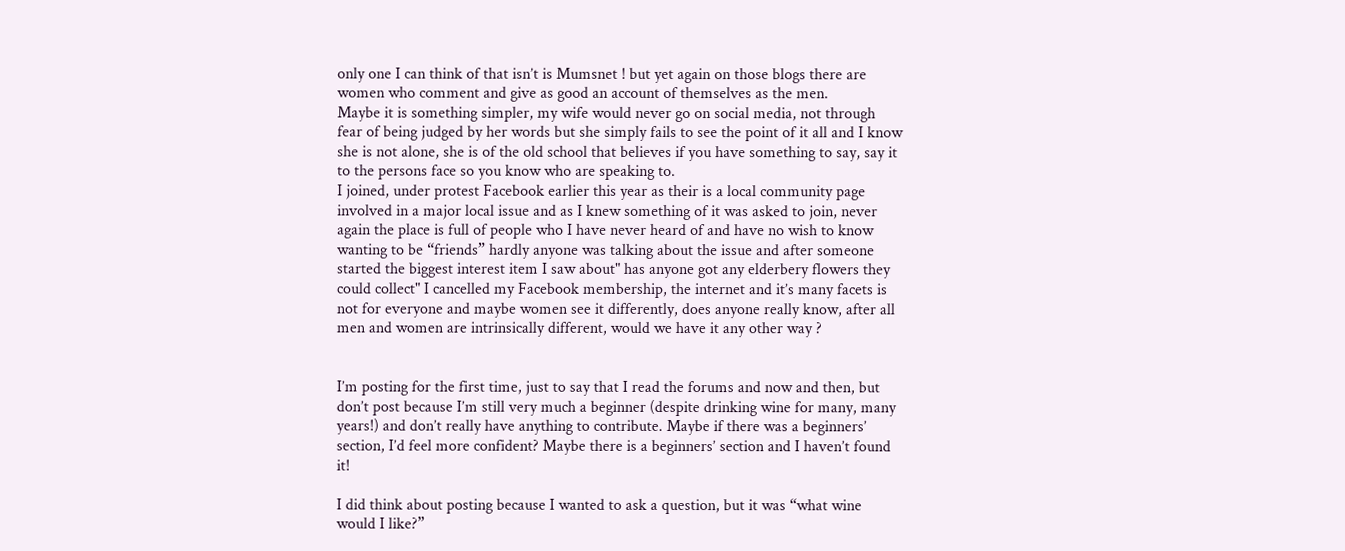only one I can think of that isn’t is Mumsnet ! but yet again on those blogs there are women who comment and give as good an account of themselves as the men.
Maybe it is something simpler, my wife would never go on social media, not through fear of being judged by her words but she simply fails to see the point of it all and I know she is not alone, she is of the old school that believes if you have something to say, say it to the persons face so you know who are speaking to.
I joined, under protest Facebook earlier this year as their is a local community page involved in a major local issue and as I knew something of it was asked to join, never again the place is full of people who I have never heard of and have no wish to know wanting to be “friends” hardly anyone was talking about the issue and after someone started the biggest interest item I saw about" has anyone got any elderbery flowers they could collect" I cancelled my Facebook membership, the internet and it’s many facets is not for everyone and maybe women see it differently, does anyone really know, after all men and women are intrinsically different, would we have it any other way ?


I’m posting for the first time, just to say that I read the forums and now and then, but don’t post because I’m still very much a beginner (despite drinking wine for many, many years!) and don’t really have anything to contribute. Maybe if there was a beginners’ section, I’d feel more confident? Maybe there is a beginners’ section and I haven’t found it!

I did think about posting because I wanted to ask a question, but it was “what wine would I like?”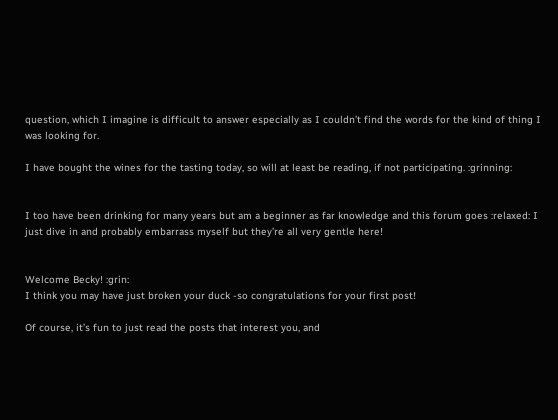question, which I imagine is difficult to answer especially as I couldn’t find the words for the kind of thing I was looking for.

I have bought the wines for the tasting today, so will at least be reading, if not participating. :grinning:


I too have been drinking for many years but am a beginner as far knowledge and this forum goes :relaxed: I just dive in and probably embarrass myself but they’re all very gentle here!


Welcome Becky! :grin:
I think you may have just broken your duck -so congratulations for your first post!

Of course, it’s fun to just read the posts that interest you, and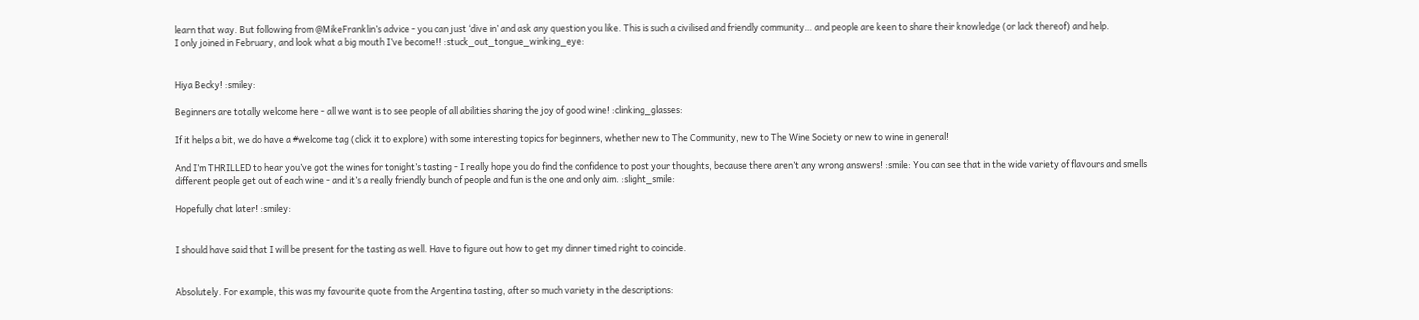learn that way. But following from @MikeFranklin’s advice - you can just ‘dive in’ and ask any question you like. This is such a civilised and friendly community… and people are keen to share their knowledge (or lack thereof) and help.
I only joined in February, and look what a big mouth I’ve become!! :stuck_out_tongue_winking_eye:


Hiya Becky! :smiley:

Beginners are totally welcome here - all we want is to see people of all abilities sharing the joy of good wine! :clinking_glasses:

If it helps a bit, we do have a #welcome tag (click it to explore) with some interesting topics for beginners, whether new to The Community, new to The Wine Society or new to wine in general!

And I’m THRILLED to hear you’ve got the wines for tonight’s tasting - I really hope you do find the confidence to post your thoughts, because there aren’t any wrong answers! :smile: You can see that in the wide variety of flavours and smells different people get out of each wine - and it’s a really friendly bunch of people and fun is the one and only aim. :slight_smile:

Hopefully chat later! :smiley:


I should have said that I will be present for the tasting as well. Have to figure out how to get my dinner timed right to coincide.


Absolutely. For example, this was my favourite quote from the Argentina tasting, after so much variety in the descriptions: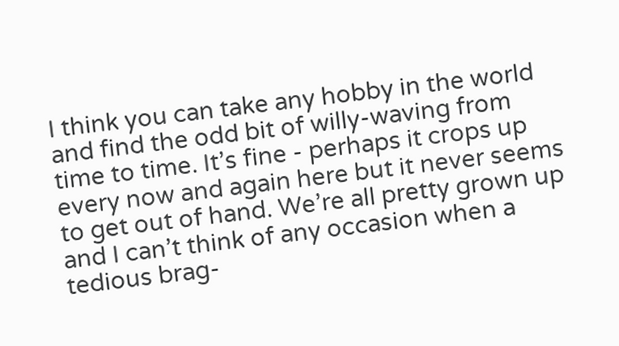I think you can take any hobby in the world and find the odd bit of willy-waving from time to time. It’s fine - perhaps it crops up every now and again here but it never seems to get out of hand. We’re all pretty grown up and I can’t think of any occasion when a tedious brag-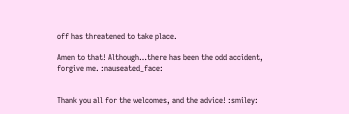off has threatened to take place.

Amen to that! Although…there has been the odd accident, forgive me. :nauseated_face:


Thank you all for the welcomes, and the advice! :smiley: